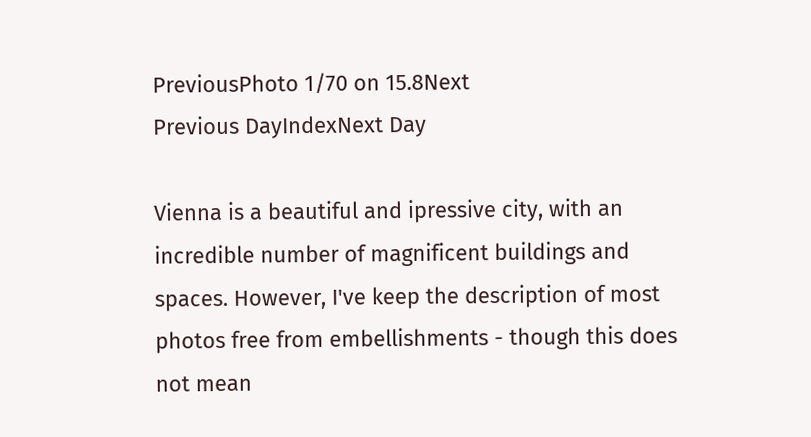PreviousPhoto 1/70 on 15.8Next
Previous DayIndexNext Day

Vienna is a beautiful and ipressive city, with an incredible number of magnificent buildings and spaces. However, I've keep the description of most photos free from embellishments - though this does not mean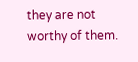they are not worthy of them.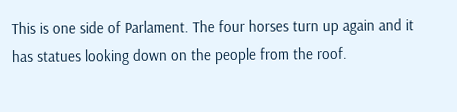This is one side of Parlament. The four horses turn up again and it has statues looking down on the people from the roof.